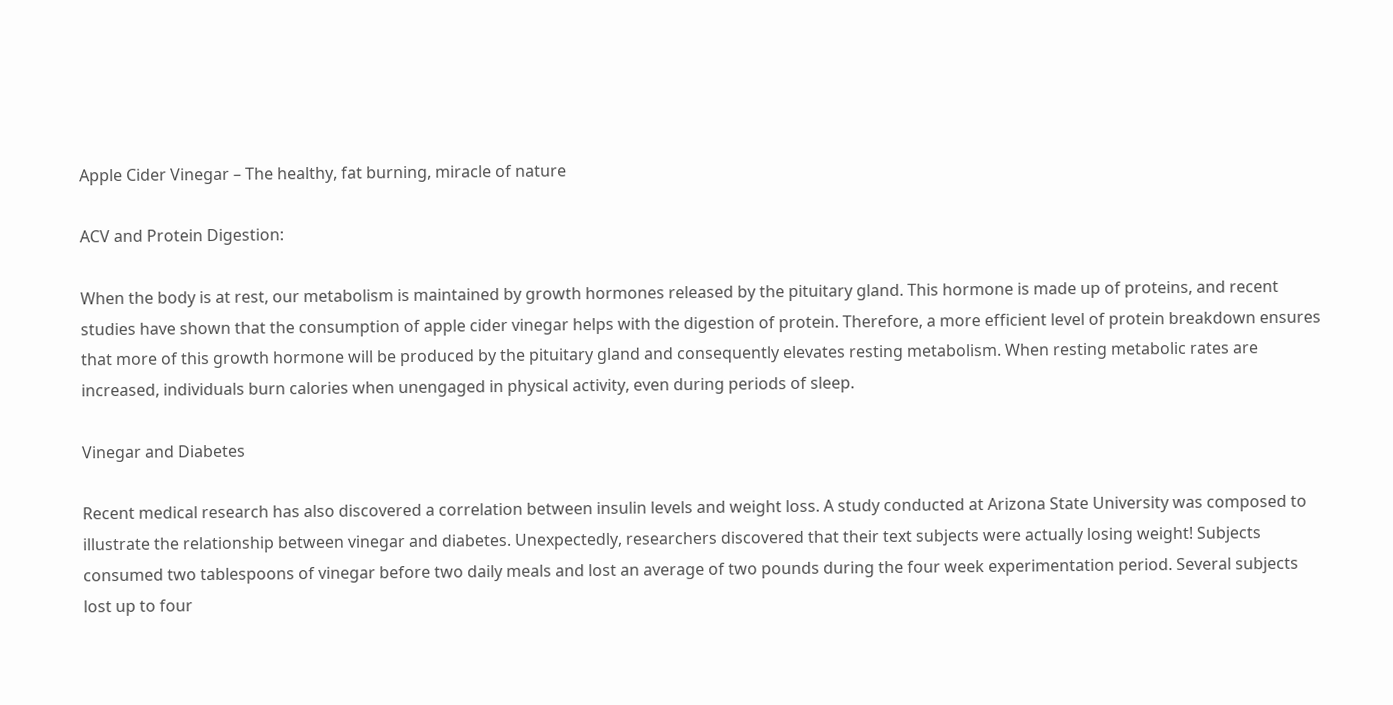Apple Cider Vinegar – The healthy, fat burning, miracle of nature

ACV and Protein Digestion:

When the body is at rest, our metabolism is maintained by growth hormones released by the pituitary gland. This hormone is made up of proteins, and recent studies have shown that the consumption of apple cider vinegar helps with the digestion of protein. Therefore, a more efficient level of protein breakdown ensures that more of this growth hormone will be produced by the pituitary gland and consequently elevates resting metabolism. When resting metabolic rates are increased, individuals burn calories when unengaged in physical activity, even during periods of sleep.

Vinegar and Diabetes

Recent medical research has also discovered a correlation between insulin levels and weight loss. A study conducted at Arizona State University was composed to illustrate the relationship between vinegar and diabetes. Unexpectedly, researchers discovered that their text subjects were actually losing weight! Subjects consumed two tablespoons of vinegar before two daily meals and lost an average of two pounds during the four week experimentation period. Several subjects lost up to four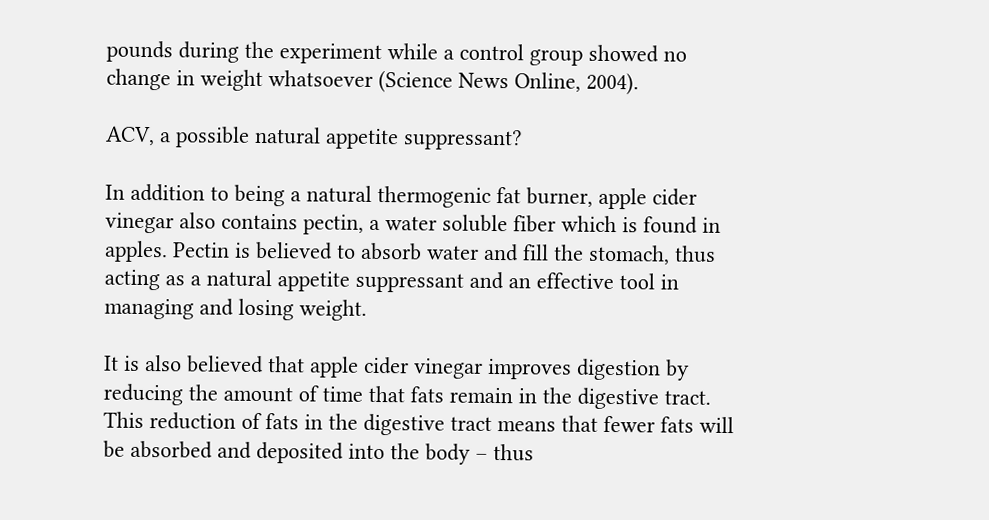pounds during the experiment while a control group showed no change in weight whatsoever (Science News Online, 2004).

ACV, a possible natural appetite suppressant?

In addition to being a natural thermogenic fat burner, apple cider vinegar also contains pectin, a water soluble fiber which is found in apples. Pectin is believed to absorb water and fill the stomach, thus acting as a natural appetite suppressant and an effective tool in managing and losing weight.

It is also believed that apple cider vinegar improves digestion by reducing the amount of time that fats remain in the digestive tract. This reduction of fats in the digestive tract means that fewer fats will be absorbed and deposited into the body – thus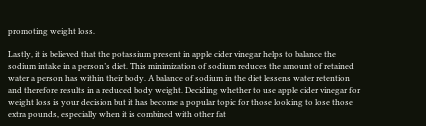promoting weight loss.

Lastly, it is believed that the potassium present in apple cider vinegar helps to balance the sodium intake in a person’s diet. This minimization of sodium reduces the amount of retained water a person has within their body. A balance of sodium in the diet lessens water retention and therefore results in a reduced body weight. Deciding whether to use apple cider vinegar for weight loss is your decision but it has become a popular topic for those looking to lose those extra pounds, especially when it is combined with other fat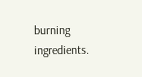burning ingredients.